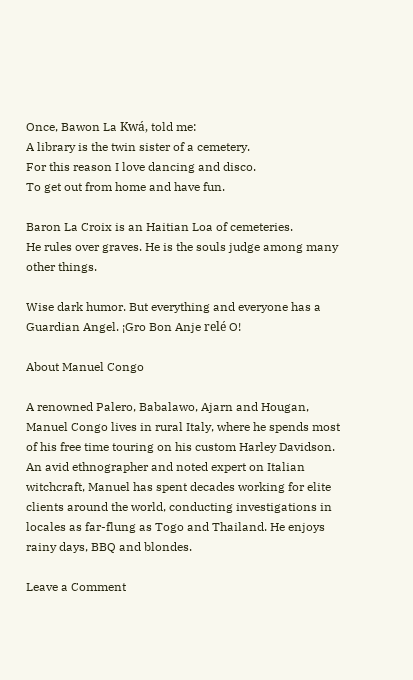Once, Bawon La Kwá, told me:
A library is the twin sister of a cemetery.
For this reason I love dancing and disco.
To get out from home and have fun.

Baron La Croix is an Haitian Loa of cemeteries.
He rules over graves. He is the souls judge among many other things.

Wise dark humor. But everything and everyone has a Guardian Angel. ¡Gro Bon Anje relé O!

About Manuel Congo

A renowned Palero, Babalawo, Ajarn and Hougan, Manuel Congo lives in rural Italy, where he spends most of his free time touring on his custom Harley Davidson. An avid ethnographer and noted expert on Italian witchcraft, Manuel has spent decades working for elite clients around the world, conducting investigations in locales as far-flung as Togo and Thailand. He enjoys rainy days, BBQ and blondes.

Leave a Comment